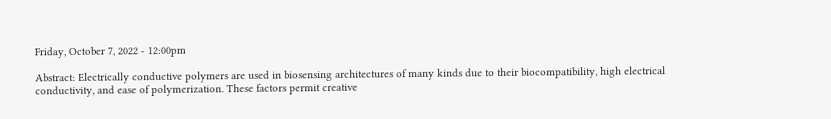Friday, October 7, 2022 - 12:00pm

Abstract: Electrically conductive polymers are used in biosensing architectures of many kinds due to their biocompatibility, high electrical conductivity, and ease of polymerization. These factors permit creative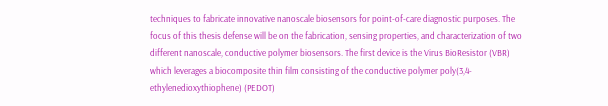techniques to fabricate innovative nanoscale biosensors for point-of-care diagnostic purposes. The focus of this thesis defense will be on the fabrication, sensing properties, and characterization of two different nanoscale, conductive polymer biosensors. The first device is the Virus BioResistor (VBR) which leverages a biocomposite thin film consisting of the conductive polymer poly(3,4-ethylenedioxythiophene) (PEDOT)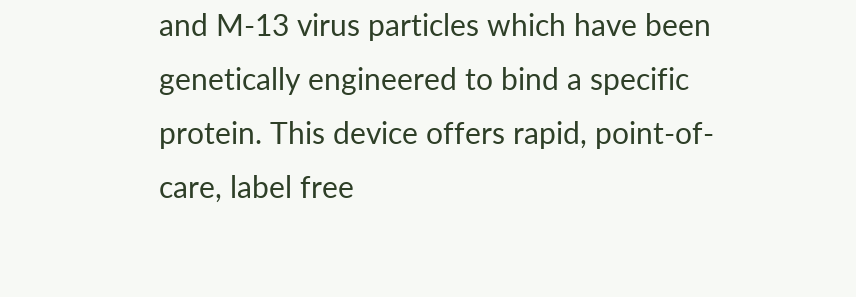and M-13 virus particles which have been genetically engineered to bind a specific protein. This device offers rapid, point-of-care, label free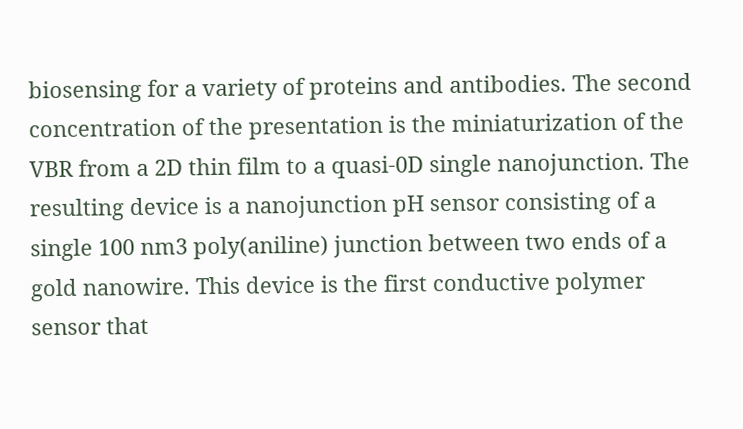biosensing for a variety of proteins and antibodies. The second concentration of the presentation is the miniaturization of the VBR from a 2D thin film to a quasi-0D single nanojunction. The resulting device is a nanojunction pH sensor consisting of a single 100 nm3 poly(aniline) junction between two ends of a gold nanowire. This device is the first conductive polymer sensor that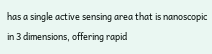has a single active sensing area that is nanoscopic in 3 dimensions, offering rapid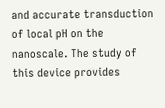and accurate transduction of local pH on the nanoscale. The study of this device provides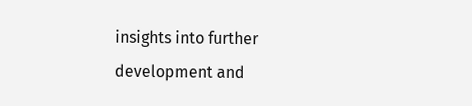insights into further development and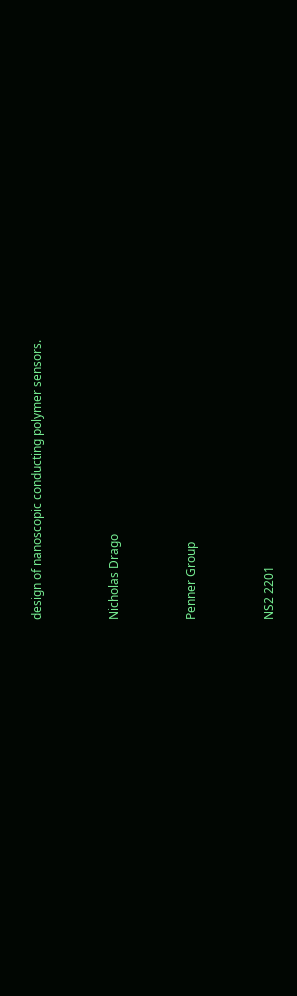design of nanoscopic conducting polymer sensors.


Nicholas Drago


Penner Group


NS2 2201